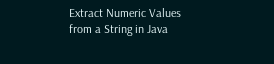Extract Numeric Values from a String in Java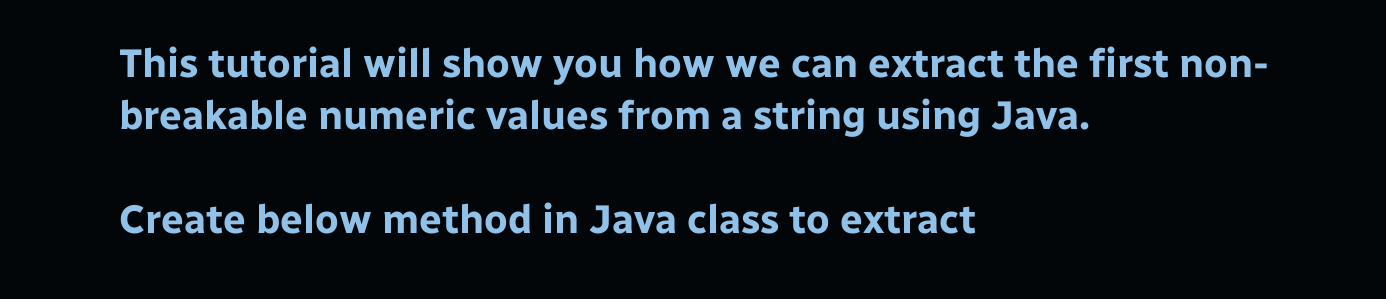This tutorial will show you how we can extract the first non-breakable numeric values from a string using Java.

Create below method in Java class to extract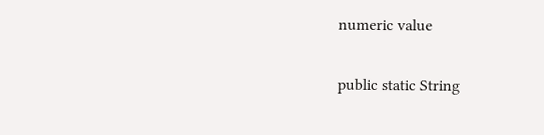numeric value

public static String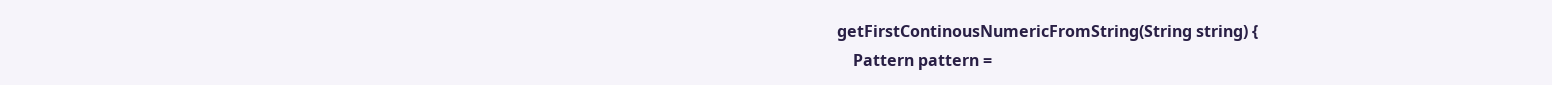getFirstContinousNumericFromString(String string) {
    Pattern pattern =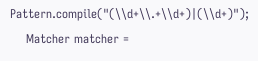Pattern.compile("(\\d+\\.+\\d+)|(\\d+)");
    Matcher matcher =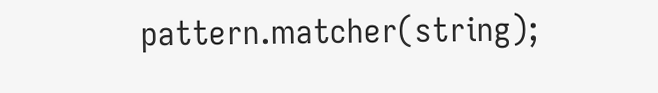pattern.matcher(string);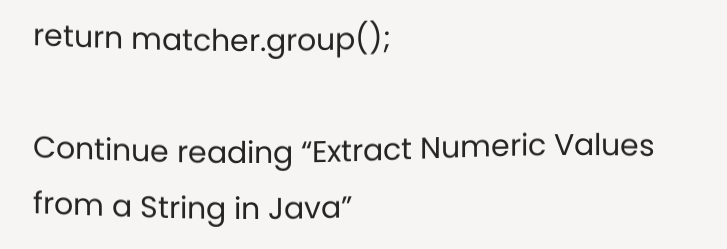return matcher.group();

Continue reading “Extract Numeric Values from a String in Java”